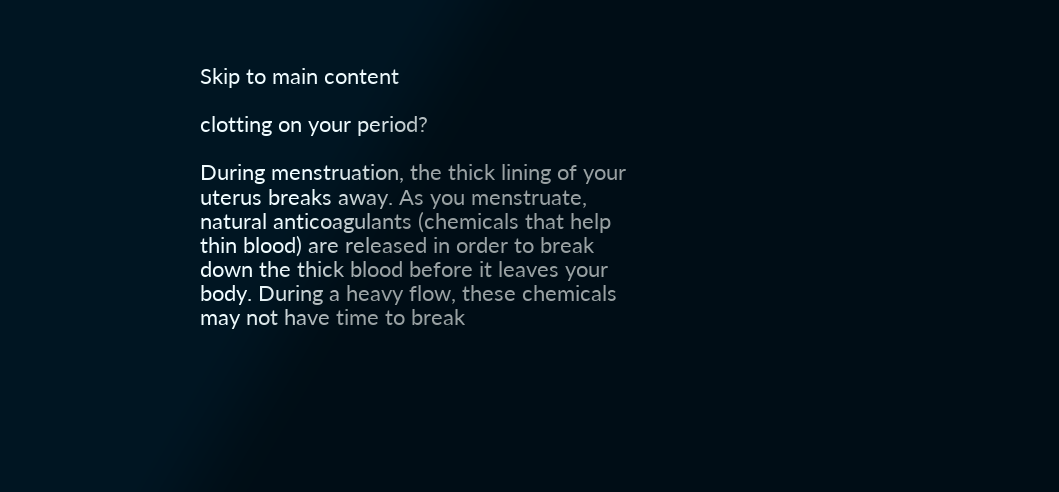Skip to main content

clotting on your period?

During menstruation, the thick lining of your uterus breaks away. As you menstruate, natural anticoagulants (chemicals that help thin blood) are released in order to break down the thick blood before it leaves your body. During a heavy flow, these chemicals may not have time to break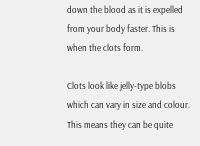down the blood as it is expelled from your body faster. This is when the clots form.

Clots look like jelly-type blobs which can vary in size and colour. This means they can be quite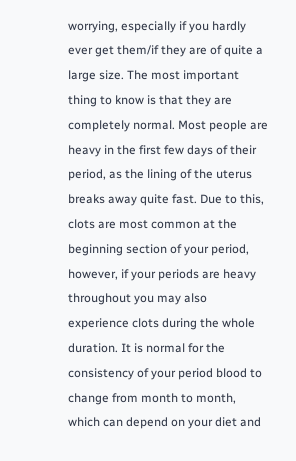worrying, especially if you hardly ever get them/if they are of quite a large size. The most important thing to know is that they are completely normal. Most people are heavy in the first few days of their period, as the lining of the uterus breaks away quite fast. Due to this, clots are most common at the beginning section of your period, however, if your periods are heavy throughout you may also experience clots during the whole duration. It is normal for the consistency of your period blood to change from month to month, which can depend on your diet and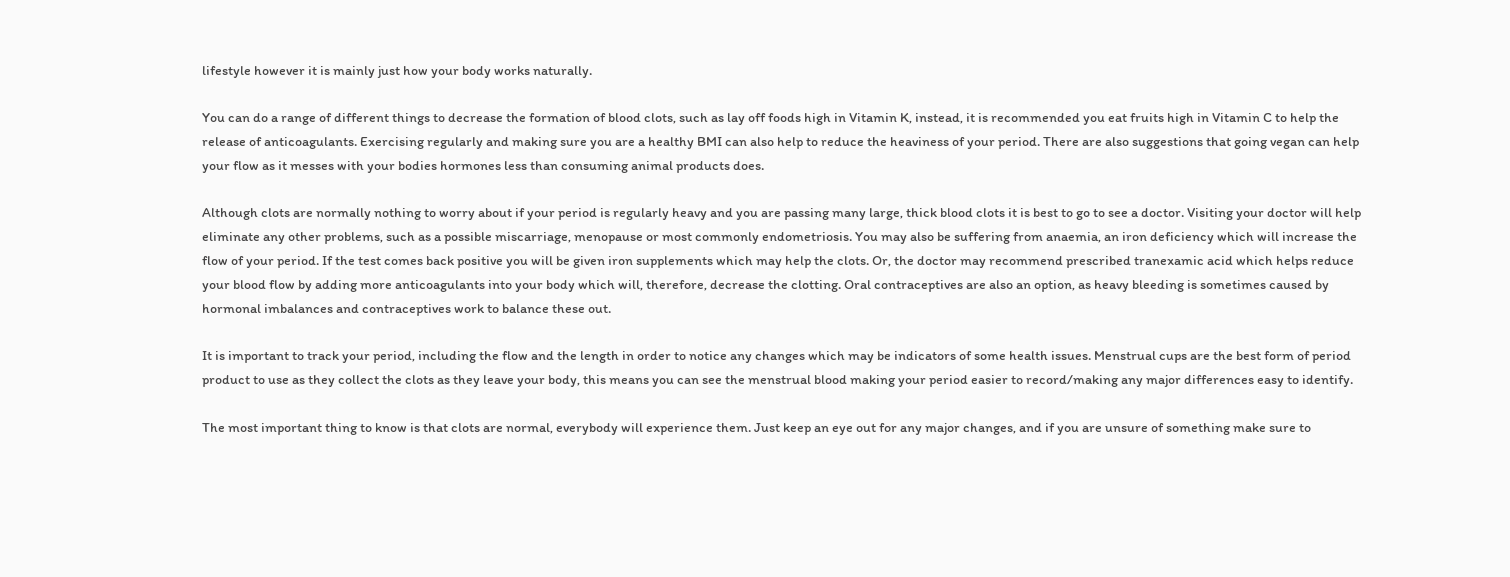lifestyle however it is mainly just how your body works naturally.

You can do a range of different things to decrease the formation of blood clots, such as lay off foods high in Vitamin K, instead, it is recommended you eat fruits high in Vitamin C to help the release of anticoagulants. Exercising regularly and making sure you are a healthy BMI can also help to reduce the heaviness of your period. There are also suggestions that going vegan can help your flow as it messes with your bodies hormones less than consuming animal products does.

Although clots are normally nothing to worry about if your period is regularly heavy and you are passing many large, thick blood clots it is best to go to see a doctor. Visiting your doctor will help eliminate any other problems, such as a possible miscarriage, menopause or most commonly endometriosis. You may also be suffering from anaemia, an iron deficiency which will increase the flow of your period. If the test comes back positive you will be given iron supplements which may help the clots. Or, the doctor may recommend prescribed tranexamic acid which helps reduce your blood flow by adding more anticoagulants into your body which will, therefore, decrease the clotting. Oral contraceptives are also an option, as heavy bleeding is sometimes caused by hormonal imbalances and contraceptives work to balance these out.

It is important to track your period, including the flow and the length in order to notice any changes which may be indicators of some health issues. Menstrual cups are the best form of period product to use as they collect the clots as they leave your body, this means you can see the menstrual blood making your period easier to record/making any major differences easy to identify.

The most important thing to know is that clots are normal, everybody will experience them. Just keep an eye out for any major changes, and if you are unsure of something make sure to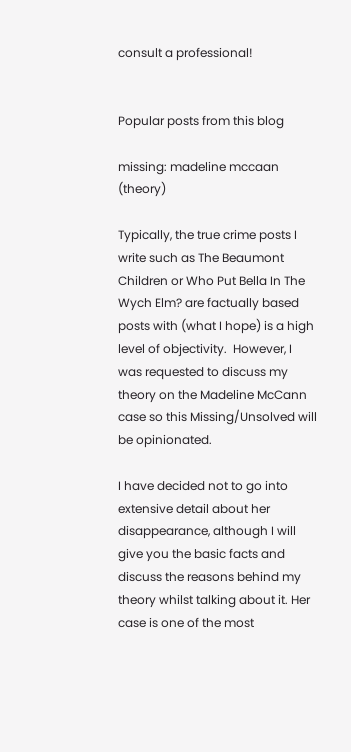consult a professional!


Popular posts from this blog

missing: madeline mccaan (theory)

Typically, the true crime posts I write such as The Beaumont Children or Who Put Bella In The Wych Elm? are factually based posts with (what I hope) is a high level of objectivity.  However, I was requested to discuss my theory on the Madeline McCann case so this Missing/Unsolved will be opinionated.

I have decided not to go into extensive detail about her disappearance, although I will give you the basic facts and discuss the reasons behind my theory whilst talking about it. Her case is one of the most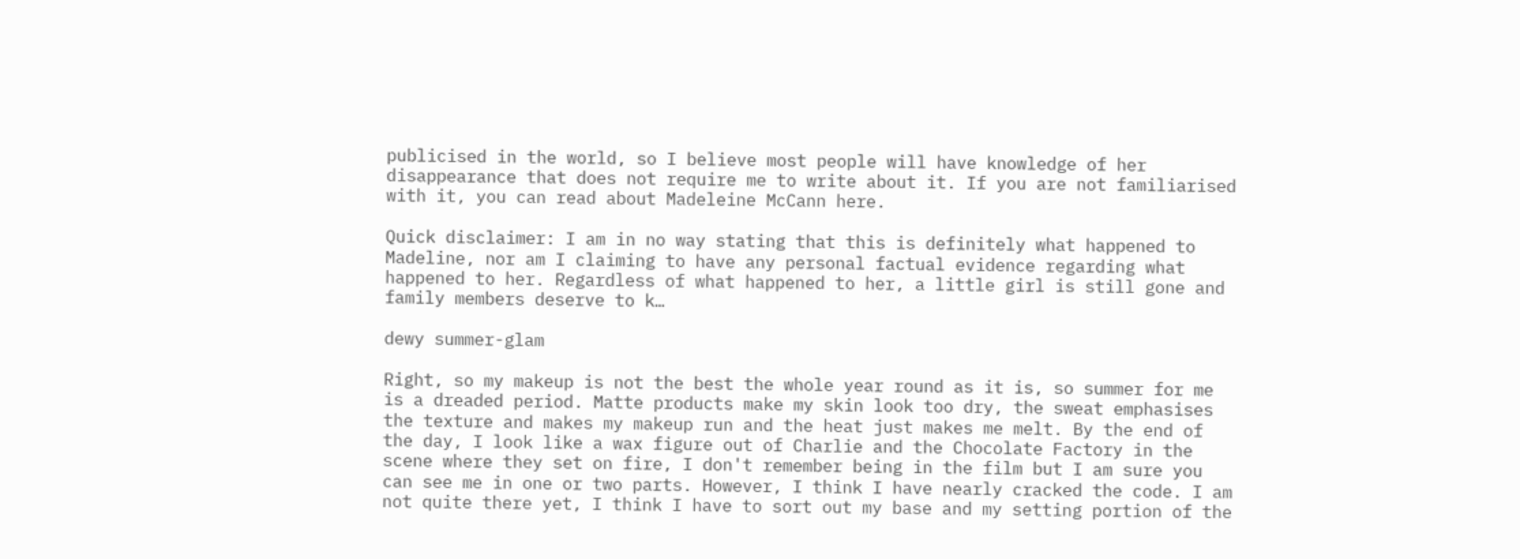publicised in the world, so I believe most people will have knowledge of her disappearance that does not require me to write about it. If you are not familiarised with it, you can read about Madeleine McCann here.

Quick disclaimer: I am in no way stating that this is definitely what happened to Madeline, nor am I claiming to have any personal factual evidence regarding what happened to her. Regardless of what happened to her, a little girl is still gone and family members deserve to k…

dewy summer-glam

Right, so my makeup is not the best the whole year round as it is, so summer for me is a dreaded period. Matte products make my skin look too dry, the sweat emphasises the texture and makes my makeup run and the heat just makes me melt. By the end of the day, I look like a wax figure out of Charlie and the Chocolate Factory in the scene where they set on fire, I don't remember being in the film but I am sure you can see me in one or two parts. However, I think I have nearly cracked the code. I am not quite there yet, I think I have to sort out my base and my setting portion of the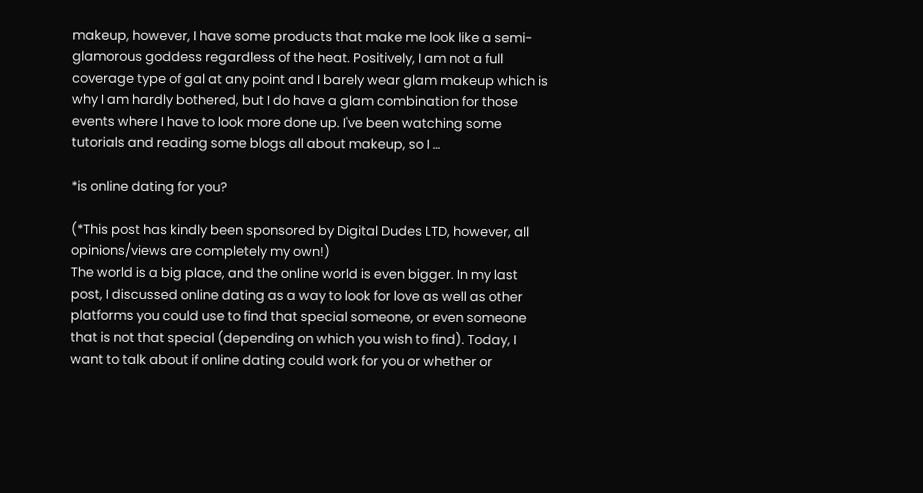makeup, however, I have some products that make me look like a semi-glamorous goddess regardless of the heat. Positively, I am not a full coverage type of gal at any point and I barely wear glam makeup which is why I am hardly bothered, but I do have a glam combination for those events where I have to look more done up. I've been watching some tutorials and reading some blogs all about makeup, so I …

*is online dating for you?

(*This post has kindly been sponsored by Digital Dudes LTD, however, all opinions/views are completely my own!)
The world is a big place, and the online world is even bigger. In my last post, I discussed online dating as a way to look for love as well as other platforms you could use to find that special someone, or even someone that is not that special (depending on which you wish to find). Today, I want to talk about if online dating could work for you or whether or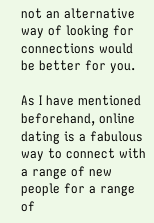not an alternative way of looking for connections would be better for you.

As I have mentioned beforehand, online dating is a fabulous way to connect with a range of new people for a range of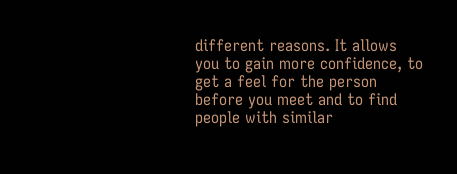different reasons. It allows you to gain more confidence, to get a feel for the person before you meet and to find people with similar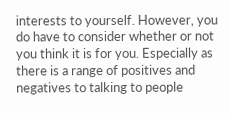interests to yourself. However, you do have to consider whether or not you think it is for you. Especially as there is a range of positives and negatives to talking to people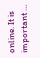online. It is important …